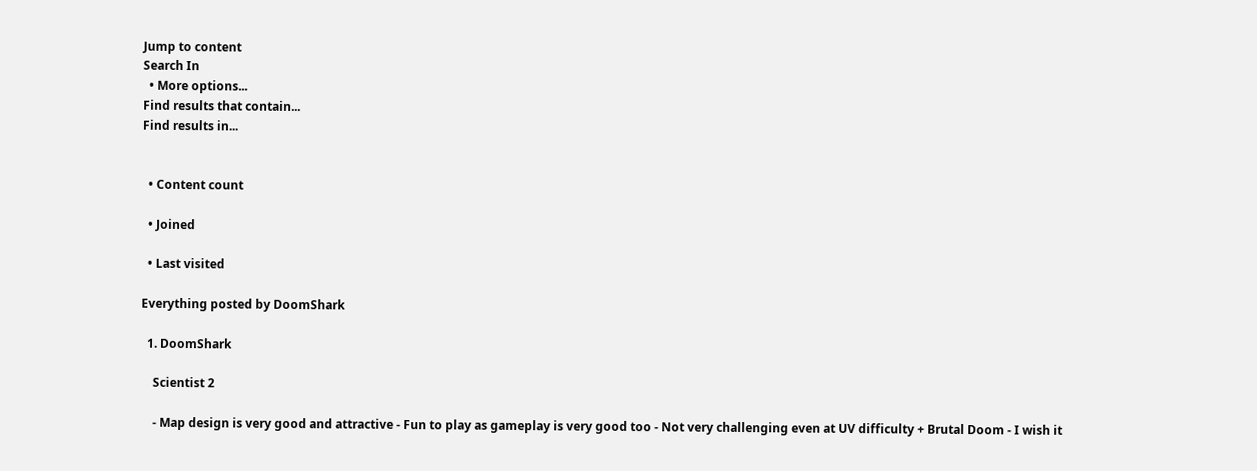Jump to content
Search In
  • More options...
Find results that contain...
Find results in...


  • Content count

  • Joined

  • Last visited

Everything posted by DoomShark

  1. DoomShark

    Scientist 2

    - Map design is very good and attractive - Fun to play as gameplay is very good too - Not very challenging even at UV difficulty + Brutal Doom - I wish it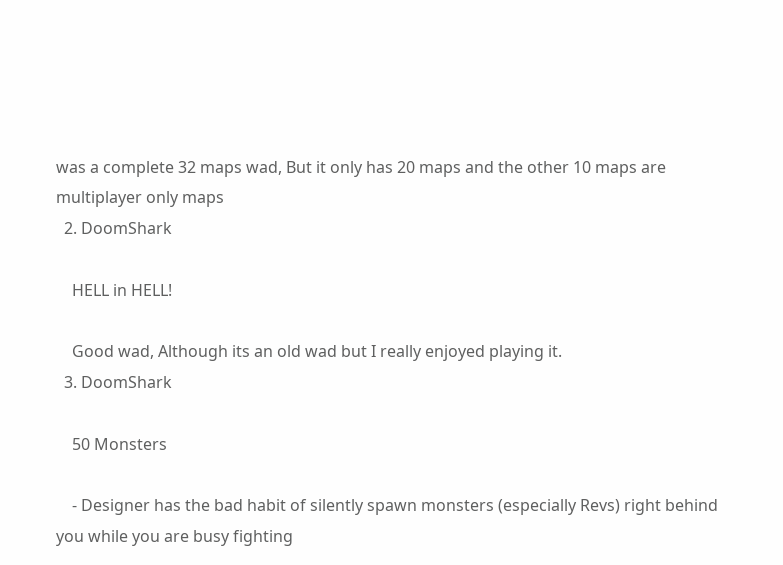was a complete 32 maps wad, But it only has 20 maps and the other 10 maps are multiplayer only maps
  2. DoomShark

    HELL in HELL!

    Good wad, Although its an old wad but I really enjoyed playing it.
  3. DoomShark

    50 Monsters

    - Designer has the bad habit of silently spawn monsters (especially Revs) right behind you while you are busy fighting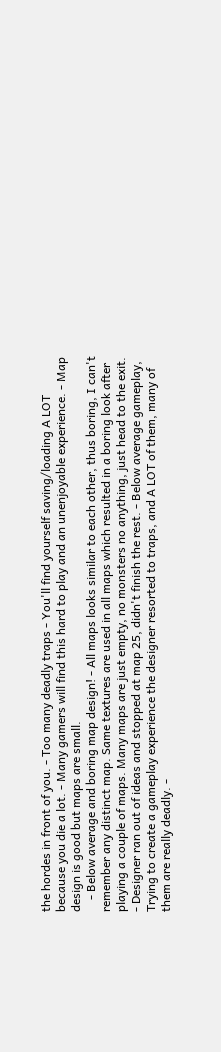the hordes in front of you. - Too many deadly traps - You'll find yourself saving/loading A LOT because you die a lot. - Many gamers will find this hard to play and an unenjoyable experience. - Map design is good but maps are small.
    - Below average and boring map design! - All maps looks similar to each other, thus boring, I can't remember any distinct map. Same textures are used in all maps which resulted in a boring look after playing a couple of maps. Many maps are just empty, no monsters no anything, just head to the exit. - Designer ran out of ideas and stopped at map 25, didn't finish the rest. - Below average gameplay, Trying to create a gameplay experience the designer resorted to traps, and A LOT of them, many of them are really deadly. -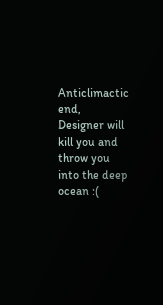Anticlimactic end, Designer will kill you and throw you into the deep ocean :(